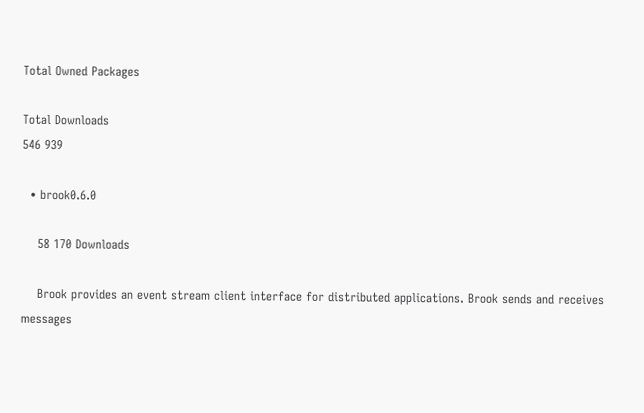Total Owned Packages

Total Downloads
546 939

  • brook0.6.0

    58 170 Downloads

    Brook provides an event stream client interface for distributed applications. Brook sends and receives messages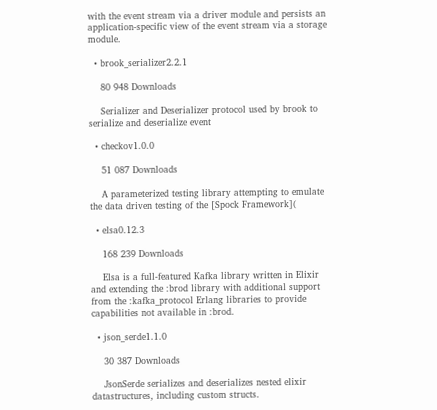with the event stream via a driver module and persists an application-specific view of the event stream via a storage module.

  • brook_serializer2.2.1

    80 948 Downloads

    Serializer and Deserializer protocol used by brook to serialize and deserialize event

  • checkov1.0.0

    51 087 Downloads

    A parameterized testing library attempting to emulate the data driven testing of the [Spock Framework](

  • elsa0.12.3

    168 239 Downloads

    Elsa is a full-featured Kafka library written in Elixir and extending the :brod library with additional support from the :kafka_protocol Erlang libraries to provide capabilities not available in :brod.

  • json_serde1.1.0

    30 387 Downloads

    JsonSerde serializes and deserializes nested elixir datastructures, including custom structs.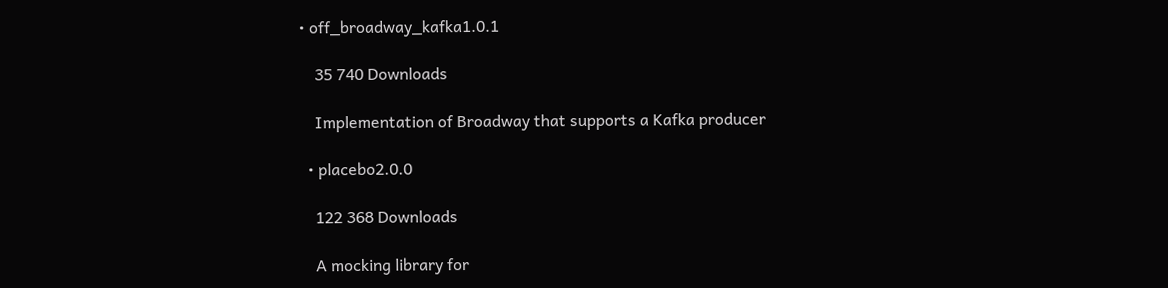• off_broadway_kafka1.0.1

    35 740 Downloads

    Implementation of Broadway that supports a Kafka producer

  • placebo2.0.0

    122 368 Downloads

    A mocking library for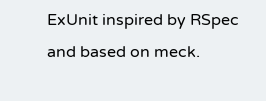ExUnit inspired by RSpec and based on meck.